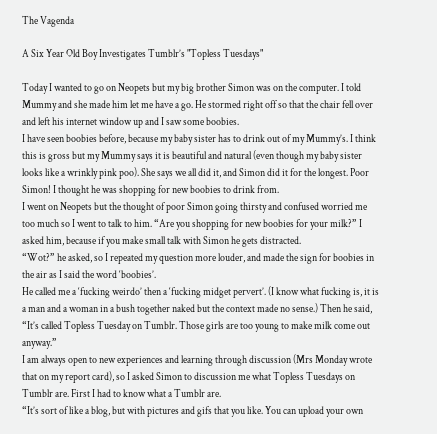The Vagenda

A Six Year Old Boy Investigates Tumblr’s "Topless Tuesdays"

Today I wanted to go on Neopets but my big brother Simon was on the computer. I told Mummy and she made him let me have a go. He stormed right off so that the chair fell over and left his internet window up and I saw some boobies.
I have seen boobies before, because my baby sister has to drink out of my Mummy’s. I think this is gross but my Mummy says it is beautiful and natural (even though my baby sister looks like a wrinkly pink poo). She says we all did it, and Simon did it for the longest. Poor Simon! I thought he was shopping for new boobies to drink from.
I went on Neopets but the thought of poor Simon going thirsty and confused worried me too much so I went to talk to him. “Are you shopping for new boobies for your milk?” I asked him, because if you make small talk with Simon he gets distracted.
“Wot?” he asked, so I repeated my question more louder, and made the sign for boobies in the air as I said the word ‘boobies’.
He called me a ‘fucking weirdo’ then a ‘fucking midget pervert’. (I know what fucking is, it is a man and a woman in a bush together naked but the context made no sense.) Then he said, “It’s called Topless Tuesday on Tumblr. Those girls are too young to make milk come out anyway.”
I am always open to new experiences and learning through discussion (Mrs Monday wrote that on my report card), so I asked Simon to discussion me what Topless Tuesdays on Tumblr are. First I had to know what a Tumblr are.
“It’s sort of like a blog, but with pictures and gifs that you like. You can upload your own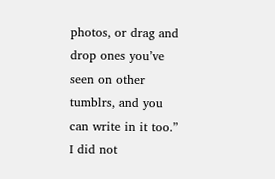photos, or drag and drop ones you’ve seen on other tumblrs, and you can write in it too.”
I did not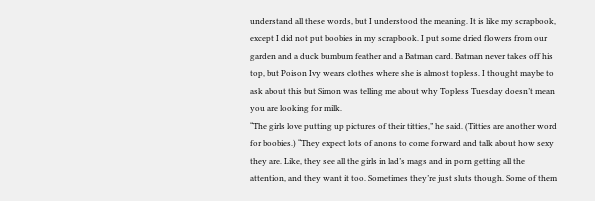understand all these words, but I understood the meaning. It is like my scrapbook, except I did not put boobies in my scrapbook. I put some dried flowers from our garden and a duck bumbum feather and a Batman card. Batman never takes off his top, but Poison Ivy wears clothes where she is almost topless. I thought maybe to ask about this but Simon was telling me about why Topless Tuesday doesn’t mean you are looking for milk.
“The girls love putting up pictures of their titties,” he said. (Titties are another word for boobies.) “They expect lots of anons to come forward and talk about how sexy they are. Like, they see all the girls in lad’s mags and in porn getting all the attention, and they want it too. Sometimes they’re just sluts though. Some of them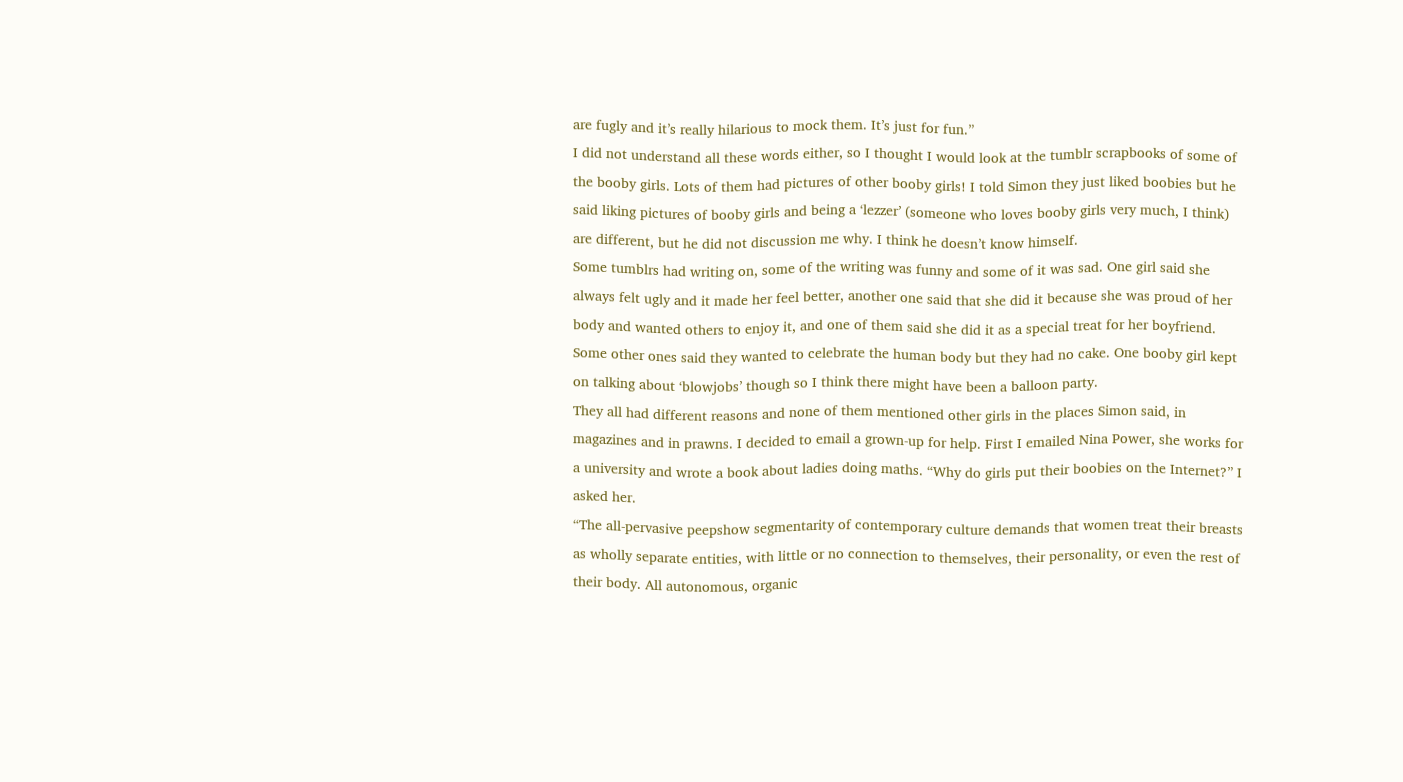are fugly and it’s really hilarious to mock them. It’s just for fun.”
I did not understand all these words either, so I thought I would look at the tumblr scrapbooks of some of the booby girls. Lots of them had pictures of other booby girls! I told Simon they just liked boobies but he said liking pictures of booby girls and being a ‘lezzer’ (someone who loves booby girls very much, I think) are different, but he did not discussion me why. I think he doesn’t know himself.
Some tumblrs had writing on, some of the writing was funny and some of it was sad. One girl said she always felt ugly and it made her feel better, another one said that she did it because she was proud of her body and wanted others to enjoy it, and one of them said she did it as a special treat for her boyfriend. Some other ones said they wanted to celebrate the human body but they had no cake. One booby girl kept on talking about ‘blowjobs’ though so I think there might have been a balloon party.
They all had different reasons and none of them mentioned other girls in the places Simon said, in magazines and in prawns. I decided to email a grown-up for help. First I emailed Nina Power, she works for a university and wrote a book about ladies doing maths. “Why do girls put their boobies on the Internet?” I asked her.
“The all-pervasive peepshow segmentarity of contemporary culture demands that women treat their breasts as wholly separate entities, with little or no connection to themselves, their personality, or even the rest of their body. All autonomous, organic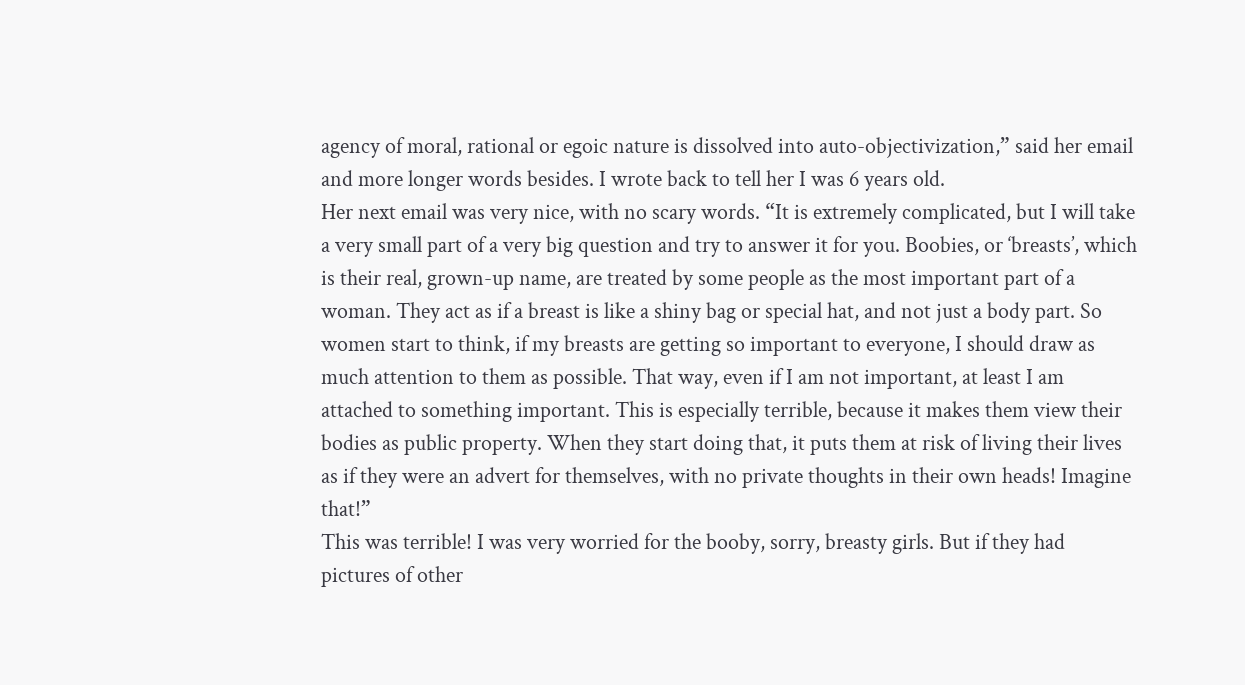agency of moral, rational or egoic nature is dissolved into auto-objectivization,” said her email and more longer words besides. I wrote back to tell her I was 6 years old.
Her next email was very nice, with no scary words. “It is extremely complicated, but I will take a very small part of a very big question and try to answer it for you. Boobies, or ‘breasts’, which is their real, grown-up name, are treated by some people as the most important part of a woman. They act as if a breast is like a shiny bag or special hat, and not just a body part. So women start to think, if my breasts are getting so important to everyone, I should draw as much attention to them as possible. That way, even if I am not important, at least I am attached to something important. This is especially terrible, because it makes them view their bodies as public property. When they start doing that, it puts them at risk of living their lives as if they were an advert for themselves, with no private thoughts in their own heads! Imagine that!”
This was terrible! I was very worried for the booby, sorry, breasty girls. But if they had pictures of other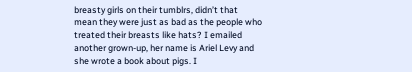breasty girls on their tumblrs, didn’t that mean they were just as bad as the people who treated their breasts like hats? I emailed another grown-up, her name is Ariel Levy and she wrote a book about pigs. I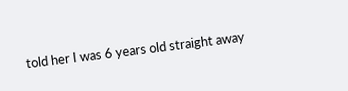told her I was 6 years old straight away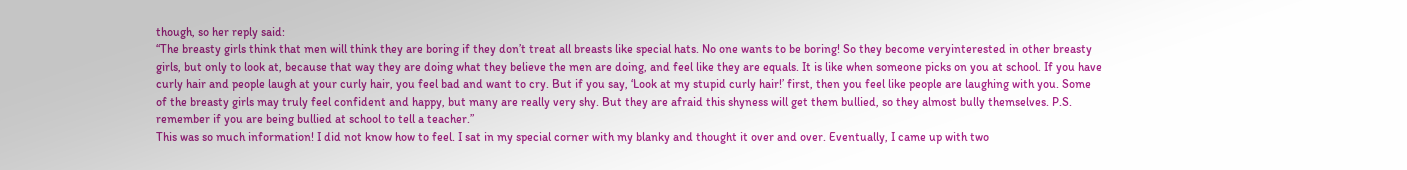though, so her reply said:
“The breasty girls think that men will think they are boring if they don’t treat all breasts like special hats. No one wants to be boring! So they become veryinterested in other breasty girls, but only to look at, because that way they are doing what they believe the men are doing, and feel like they are equals. It is like when someone picks on you at school. If you have curly hair and people laugh at your curly hair, you feel bad and want to cry. But if you say, ‘Look at my stupid curly hair!’ first, then you feel like people are laughing with you. Some of the breasty girls may truly feel confident and happy, but many are really very shy. But they are afraid this shyness will get them bullied, so they almost bully themselves. P.S. remember if you are being bullied at school to tell a teacher.”
This was so much information! I did not know how to feel. I sat in my special corner with my blanky and thought it over and over. Eventually, I came up with two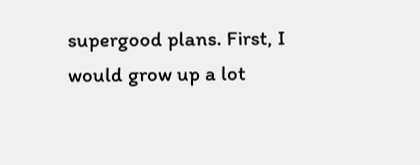supergood plans. First, I would grow up a lot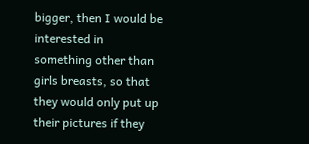bigger, then I would be interested in something other than girls breasts, so that they would only put up their pictures if they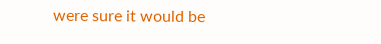were sure it would be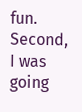fun. Second, I was going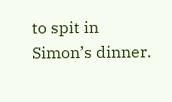to spit in Simon’s dinner.